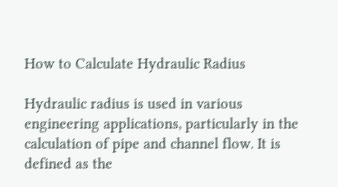How to Calculate Hydraulic Radius

Hydraulic radius is used in various engineering applications, particularly in the calculation of pipe and channel flow. It is defined as the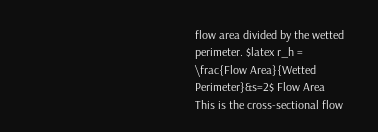flow area divided by the wetted perimeter. $latex r_h = \frac{Flow Area}{Wetted Perimeter}&s=2$ Flow Area This is the cross-sectional flow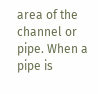area of the channel or pipe. When a pipe is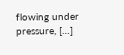flowing under pressure, […]